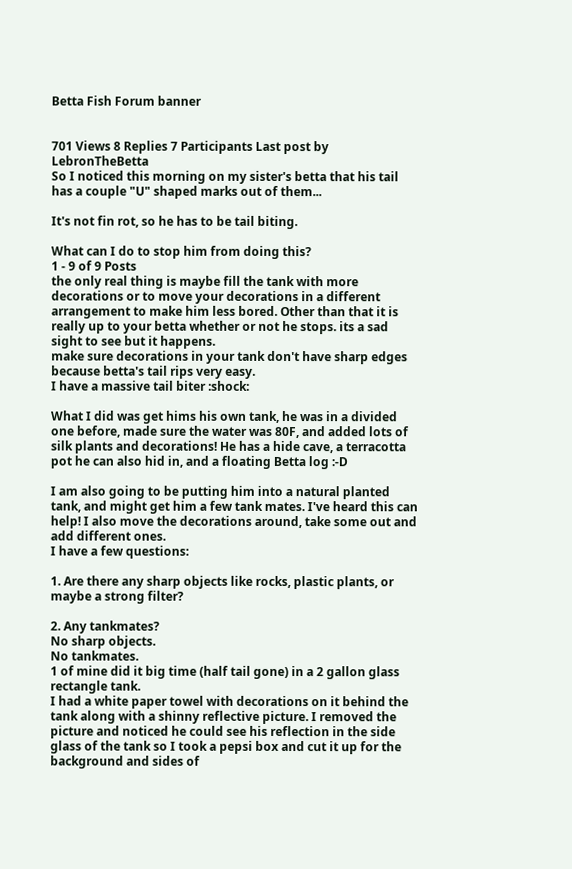Betta Fish Forum banner


701 Views 8 Replies 7 Participants Last post by  LebronTheBetta
So I noticed this morning on my sister's betta that his tail has a couple "U" shaped marks out of them...

It's not fin rot, so he has to be tail biting.

What can I do to stop him from doing this?
1 - 9 of 9 Posts
the only real thing is maybe fill the tank with more decorations or to move your decorations in a different arrangement to make him less bored. Other than that it is really up to your betta whether or not he stops. its a sad sight to see but it happens.
make sure decorations in your tank don't have sharp edges because betta's tail rips very easy.
I have a massive tail biter :shock:

What I did was get hims his own tank, he was in a divided one before, made sure the water was 80F, and added lots of silk plants and decorations! He has a hide cave, a terracotta pot he can also hid in, and a floating Betta log :-D

I am also going to be putting him into a natural planted tank, and might get him a few tank mates. I've heard this can help! I also move the decorations around, take some out and add different ones.
I have a few questions:

1. Are there any sharp objects like rocks, plastic plants, or maybe a strong filter?

2. Any tankmates?
No sharp objects.
No tankmates.
1 of mine did it big time (half tail gone) in a 2 gallon glass rectangle tank.
I had a white paper towel with decorations on it behind the tank along with a shinny reflective picture. I removed the picture and noticed he could see his reflection in the side glass of the tank so I took a pepsi box and cut it up for the background and sides of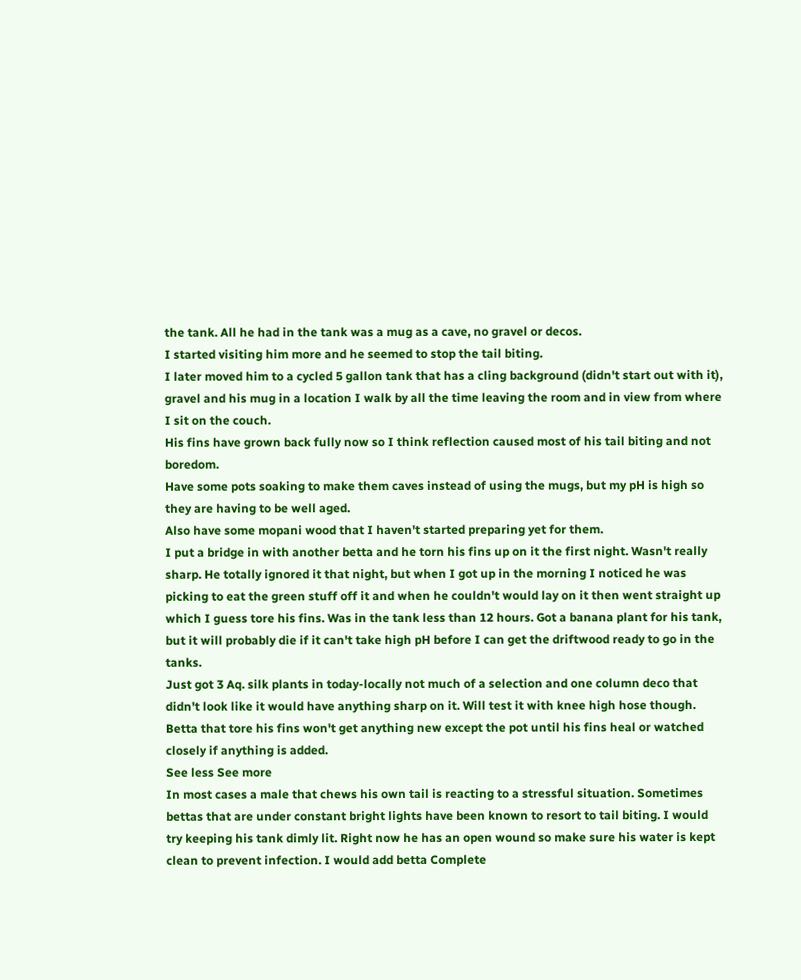the tank. All he had in the tank was a mug as a cave, no gravel or decos.
I started visiting him more and he seemed to stop the tail biting.
I later moved him to a cycled 5 gallon tank that has a cling background (didn't start out with it), gravel and his mug in a location I walk by all the time leaving the room and in view from where I sit on the couch.
His fins have grown back fully now so I think reflection caused most of his tail biting and not boredom.
Have some pots soaking to make them caves instead of using the mugs, but my pH is high so they are having to be well aged.
Also have some mopani wood that I haven't started preparing yet for them.
I put a bridge in with another betta and he torn his fins up on it the first night. Wasn't really sharp. He totally ignored it that night, but when I got up in the morning I noticed he was picking to eat the green stuff off it and when he couldn't would lay on it then went straight up which I guess tore his fins. Was in the tank less than 12 hours. Got a banana plant for his tank, but it will probably die if it can't take high pH before I can get the driftwood ready to go in the tanks.
Just got 3 Aq. silk plants in today-locally not much of a selection and one column deco that didn't look like it would have anything sharp on it. Will test it with knee high hose though. Betta that tore his fins won't get anything new except the pot until his fins heal or watched closely if anything is added.
See less See more
In most cases a male that chews his own tail is reacting to a stressful situation. Sometimes bettas that are under constant bright lights have been known to resort to tail biting. I would try keeping his tank dimly lit. Right now he has an open wound so make sure his water is kept clean to prevent infection. I would add betta Complete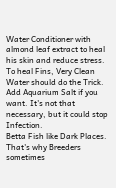Water Conditioner with almond leaf extract to heal his skin and reduce stress.
To heal Fins, Very Clean Water should do the Trick. Add Aquarium Salt if you want. It's not that necessary, but it could stop Infection.
Betta Fish like Dark Places. That's why Breeders sometimes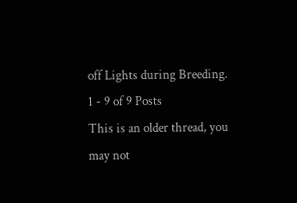off Lights during Breeding.
1 - 9 of 9 Posts
This is an older thread, you may not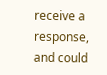receive a response, and could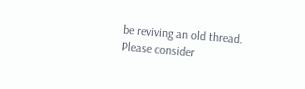be reviving an old thread. Please consider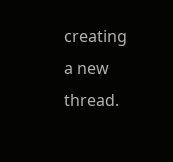creating a new thread.